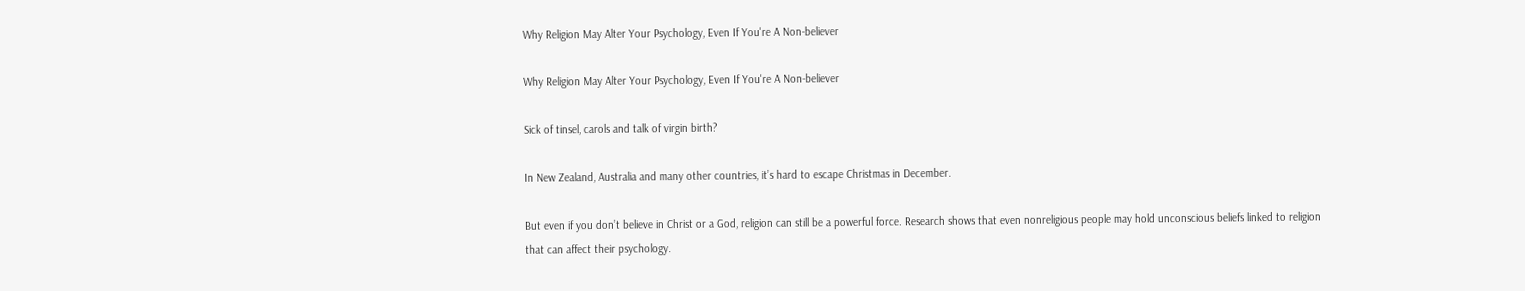Why Religion May Alter Your Psychology, Even If You're A Non-believer

Why Religion May Alter Your Psychology, Even If You're A Non-believer

Sick of tinsel, carols and talk of virgin birth?

In New Zealand, Australia and many other countries, it’s hard to escape Christmas in December.

But even if you don’t believe in Christ or a God, religion can still be a powerful force. Research shows that even nonreligious people may hold unconscious beliefs linked to religion that can affect their psychology.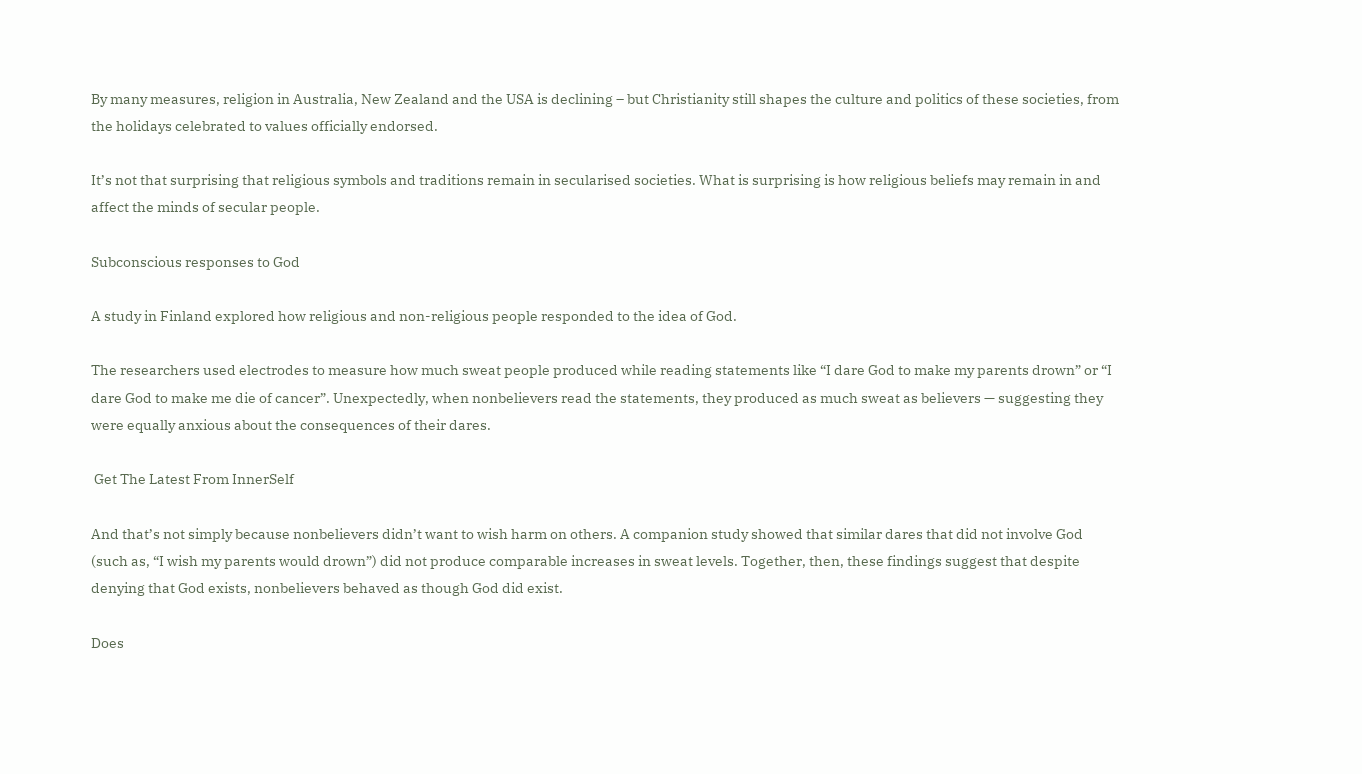By many measures, religion in Australia, New Zealand and the USA is declining – but Christianity still shapes the culture and politics of these societies, from the holidays celebrated to values officially endorsed.

It’s not that surprising that religious symbols and traditions remain in secularised societies. What is surprising is how religious beliefs may remain in and affect the minds of secular people.

Subconscious responses to God

A study in Finland explored how religious and non-religious people responded to the idea of God.

The researchers used electrodes to measure how much sweat people produced while reading statements like “I dare God to make my parents drown” or “I dare God to make me die of cancer”. Unexpectedly, when nonbelievers read the statements, they produced as much sweat as believers — suggesting they were equally anxious about the consequences of their dares.

 Get The Latest From InnerSelf

And that’s not simply because nonbelievers didn’t want to wish harm on others. A companion study showed that similar dares that did not involve God (such as, “I wish my parents would drown”) did not produce comparable increases in sweat levels. Together, then, these findings suggest that despite denying that God exists, nonbelievers behaved as though God did exist.

Does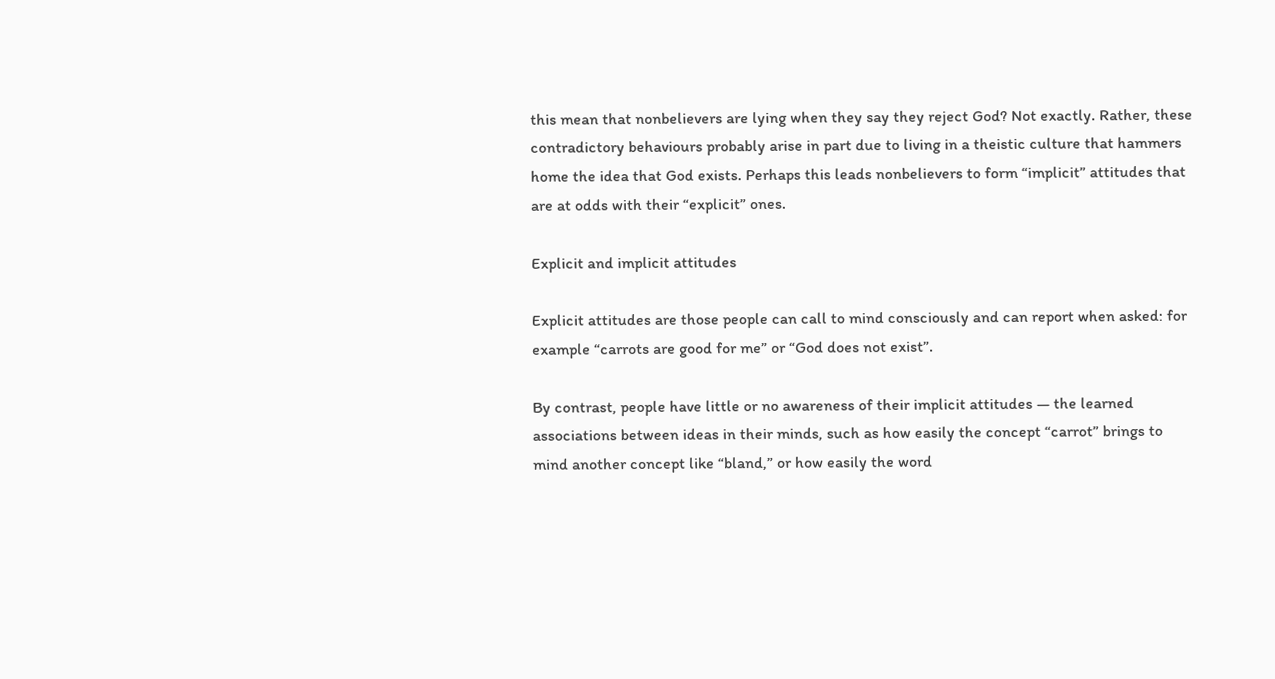this mean that nonbelievers are lying when they say they reject God? Not exactly. Rather, these contradictory behaviours probably arise in part due to living in a theistic culture that hammers home the idea that God exists. Perhaps this leads nonbelievers to form “implicit” attitudes that are at odds with their “explicit” ones.

Explicit and implicit attitudes

Explicit attitudes are those people can call to mind consciously and can report when asked: for example “carrots are good for me” or “God does not exist”.

By contrast, people have little or no awareness of their implicit attitudes — the learned associations between ideas in their minds, such as how easily the concept “carrot” brings to mind another concept like “bland,” or how easily the word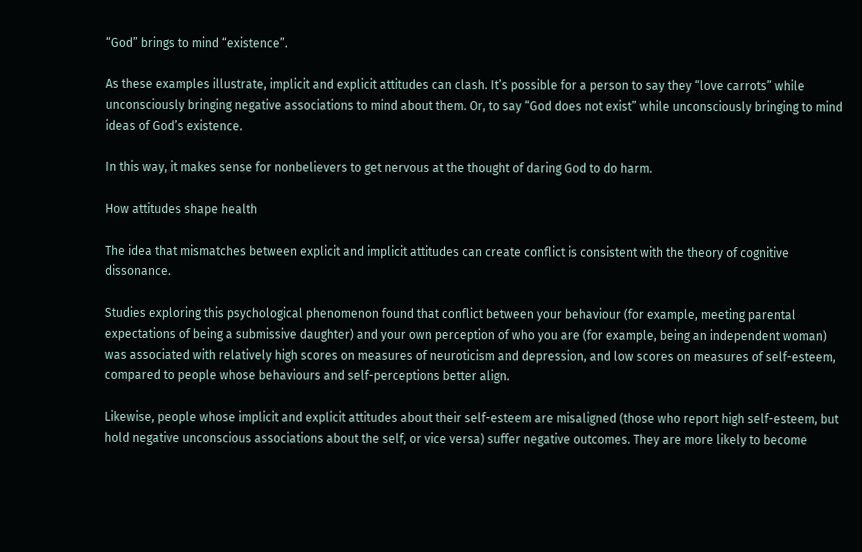“God” brings to mind “existence”.

As these examples illustrate, implicit and explicit attitudes can clash. It’s possible for a person to say they “love carrots” while unconsciously bringing negative associations to mind about them. Or, to say “God does not exist” while unconsciously bringing to mind ideas of God’s existence.

In this way, it makes sense for nonbelievers to get nervous at the thought of daring God to do harm.

How attitudes shape health

The idea that mismatches between explicit and implicit attitudes can create conflict is consistent with the theory of cognitive dissonance.

Studies exploring this psychological phenomenon found that conflict between your behaviour (for example, meeting parental expectations of being a submissive daughter) and your own perception of who you are (for example, being an independent woman) was associated with relatively high scores on measures of neuroticism and depression, and low scores on measures of self-esteem, compared to people whose behaviours and self-perceptions better align.

Likewise, people whose implicit and explicit attitudes about their self-esteem are misaligned (those who report high self-esteem, but hold negative unconscious associations about the self, or vice versa) suffer negative outcomes. They are more likely to become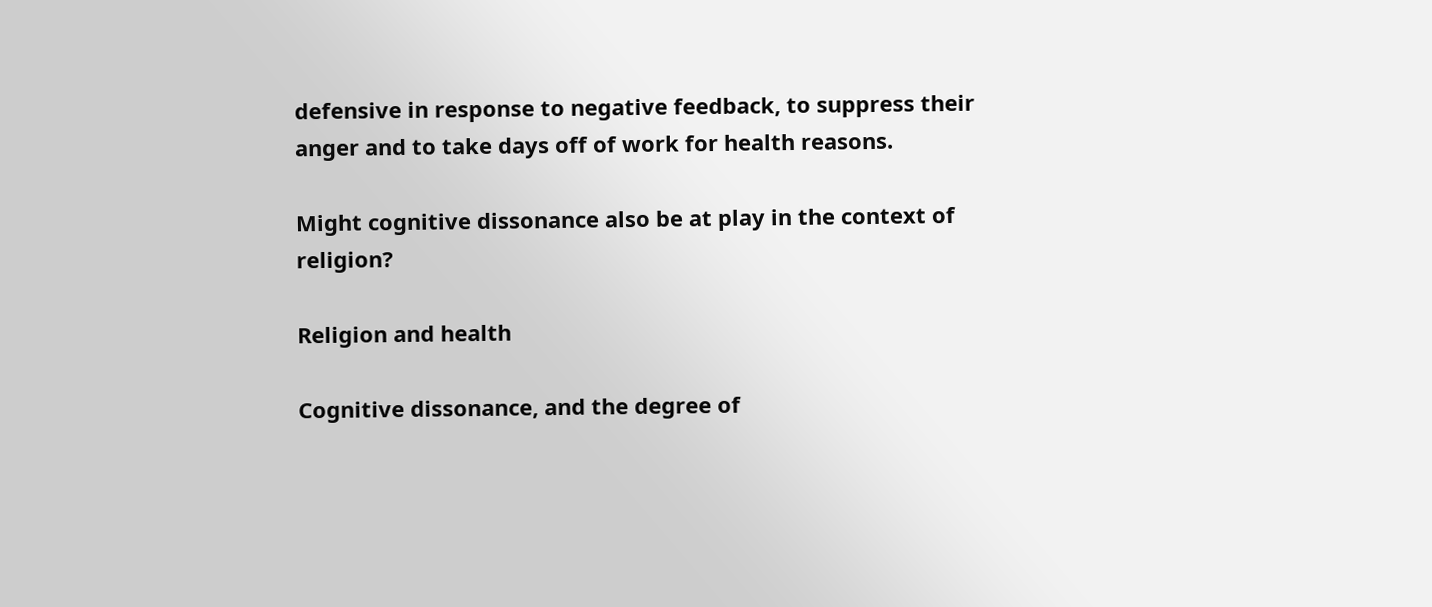defensive in response to negative feedback, to suppress their anger and to take days off of work for health reasons.

Might cognitive dissonance also be at play in the context of religion?

Religion and health

Cognitive dissonance, and the degree of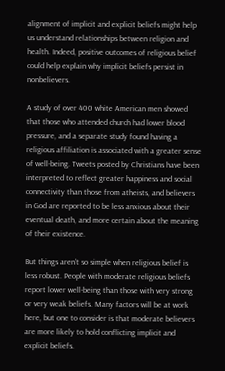alignment of implicit and explicit beliefs might help us understand relationships between religion and health. Indeed, positive outcomes of religious belief could help explain why implicit beliefs persist in nonbelievers.

A study of over 400 white American men showed that those who attended church had lower blood pressure, and a separate study found having a religious affiliation is associated with a greater sense of well-being. Tweets posted by Christians have been interpreted to reflect greater happiness and social connectivity than those from atheists, and believers in God are reported to be less anxious about their eventual death, and more certain about the meaning of their existence.

But things aren’t so simple when religious belief is less robust. People with moderate religious beliefs report lower well-being than those with very strong or very weak beliefs. Many factors will be at work here, but one to consider is that moderate believers are more likely to hold conflicting implicit and explicit beliefs.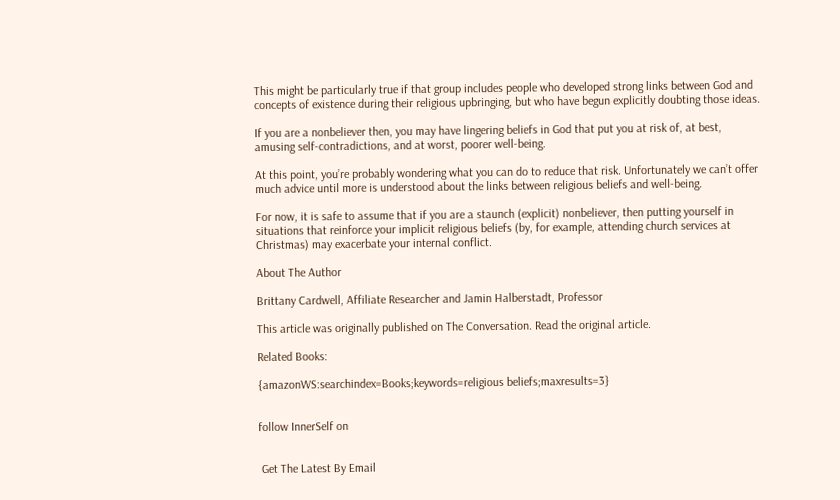This might be particularly true if that group includes people who developed strong links between God and concepts of existence during their religious upbringing, but who have begun explicitly doubting those ideas.

If you are a nonbeliever then, you may have lingering beliefs in God that put you at risk of, at best, amusing self-contradictions, and at worst, poorer well-being.

At this point, you’re probably wondering what you can do to reduce that risk. Unfortunately we can’t offer much advice until more is understood about the links between religious beliefs and well-being.

For now, it is safe to assume that if you are a staunch (explicit) nonbeliever, then putting yourself in situations that reinforce your implicit religious beliefs (by, for example, attending church services at Christmas) may exacerbate your internal conflict.

About The Author

Brittany Cardwell, Affiliate Researcher and Jamin Halberstadt, Professor

This article was originally published on The Conversation. Read the original article.

Related Books:

{amazonWS:searchindex=Books;keywords=religious beliefs;maxresults=3}


follow InnerSelf on


 Get The Latest By Email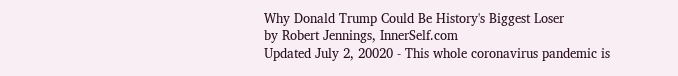Why Donald Trump Could Be History's Biggest Loser
by Robert Jennings, InnerSelf.com
Updated July 2, 20020 - This whole coronavirus pandemic is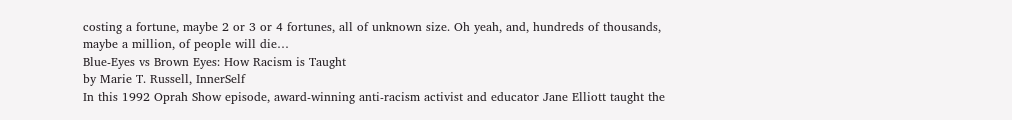costing a fortune, maybe 2 or 3 or 4 fortunes, all of unknown size. Oh yeah, and, hundreds of thousands, maybe a million, of people will die…
Blue-Eyes vs Brown Eyes: How Racism is Taught
by Marie T. Russell, InnerSelf
In this 1992 Oprah Show episode, award-winning anti-racism activist and educator Jane Elliott taught the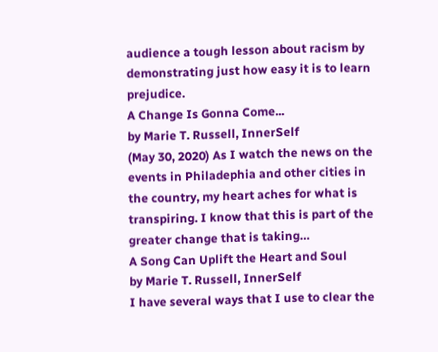audience a tough lesson about racism by demonstrating just how easy it is to learn prejudice.
A Change Is Gonna Come...
by Marie T. Russell, InnerSelf
(May 30, 2020) As I watch the news on the events in Philadephia and other cities in the country, my heart aches for what is transpiring. I know that this is part of the greater change that is taking…
A Song Can Uplift the Heart and Soul
by Marie T. Russell, InnerSelf
I have several ways that I use to clear the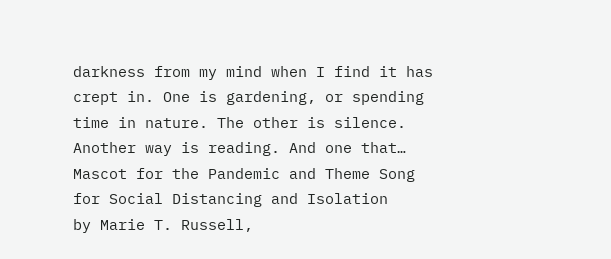darkness from my mind when I find it has crept in. One is gardening, or spending time in nature. The other is silence. Another way is reading. And one that…
Mascot for the Pandemic and Theme Song for Social Distancing and Isolation
by Marie T. Russell,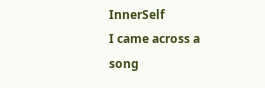InnerSelf
I came across a song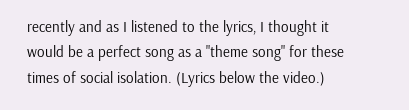recently and as I listened to the lyrics, I thought it would be a perfect song as a "theme song" for these times of social isolation. (Lyrics below the video.)